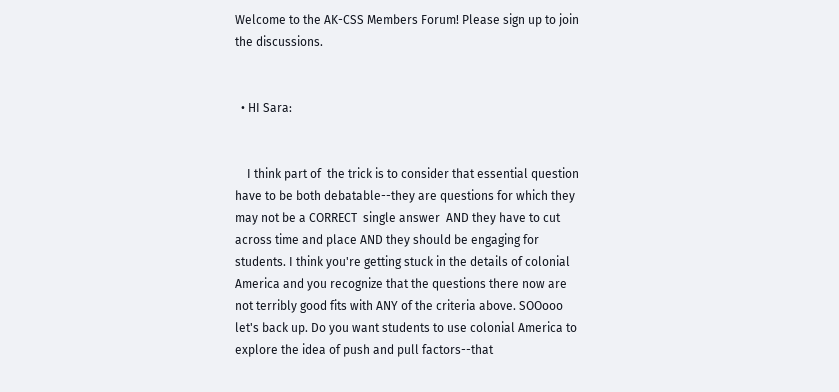Welcome to the AK-CSS Members Forum! Please sign up to join the discussions.


  • HI Sara:


    I think part of  the trick is to consider that essential question have to be both debatable--they are questions for which they may not be a CORRECT  single answer  AND they have to cut across time and place AND they should be engaging for students. I think you're getting stuck in the details of colonial America and you recognize that the questions there now are not terribly good fits with ANY of the criteria above. SOOooo let's back up. Do you want students to use colonial America to explore the idea of push and pull factors--that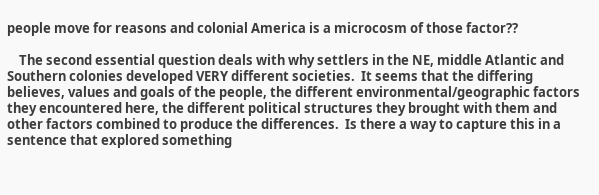people move for reasons and colonial America is a microcosm of those factor??

    The second essential question deals with why settlers in the NE, middle Atlantic and Southern colonies developed VERY different societies.  It seems that the differing believes, values and goals of the people, the different environmental/geographic factors they encountered here, the different political structures they brought with them and other factors combined to produce the differences.  Is there a way to capture this in a sentence that explored something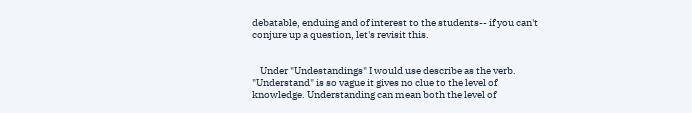debatable, enduing and of interest to the students-- if you can't conjure up a question, let's revisit this.


    Under "Undestandings" I would use describe as the verb. "Understand" is so vague it gives no clue to the level of knowledge. Understanding can mean both the level of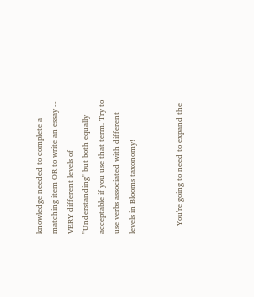knowledge needed to complete a matching item OR to write an essay -- VERY different levels of "Understanding" but both equally acceptable if you use that term. Try to use verbs associated with different levels in Blooms taxonomy!


    You're going to need to expand the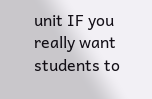unit IF you really want students to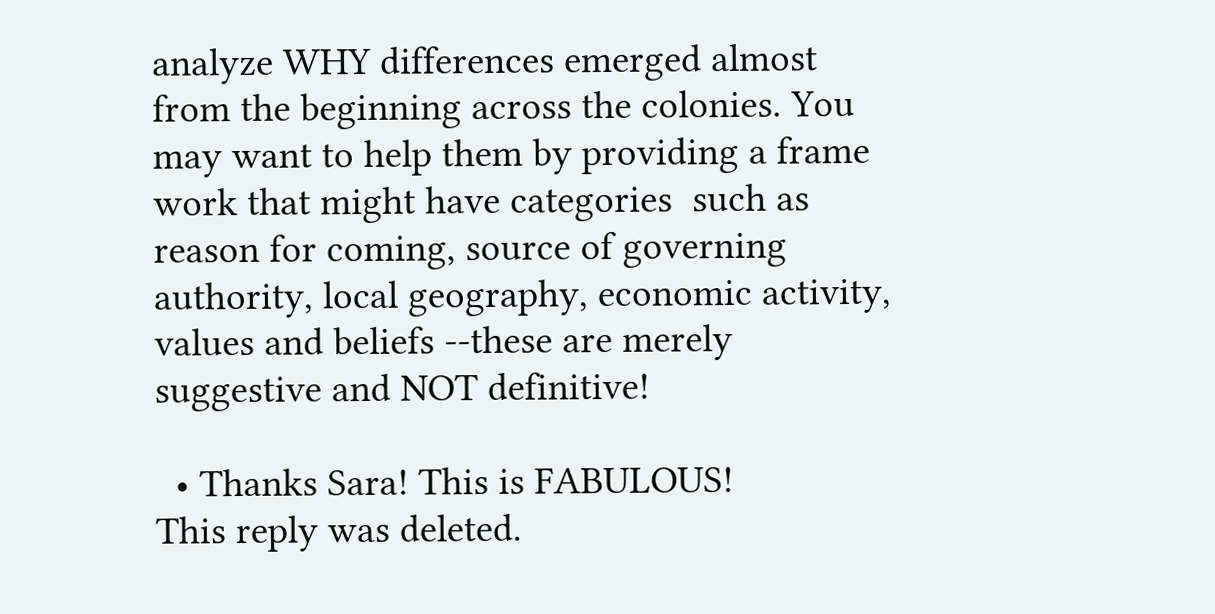analyze WHY differences emerged almost from the beginning across the colonies. You may want to help them by providing a frame work that might have categories  such as reason for coming, source of governing authority, local geography, economic activity, values and beliefs --these are merely suggestive and NOT definitive!

  • Thanks Sara! This is FABULOUS!
This reply was deleted.